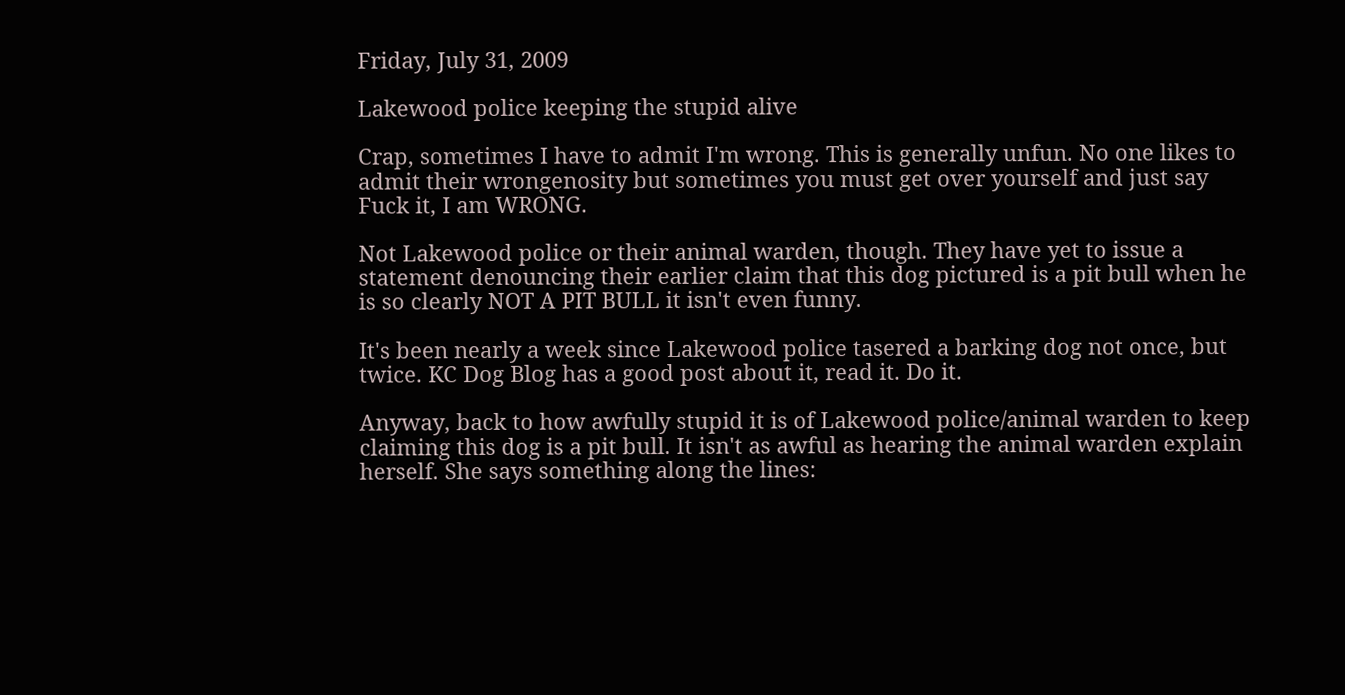Friday, July 31, 2009

Lakewood police keeping the stupid alive

Crap, sometimes I have to admit I'm wrong. This is generally unfun. No one likes to admit their wrongenosity but sometimes you must get over yourself and just say Fuck it, I am WRONG.

Not Lakewood police or their animal warden, though. They have yet to issue a statement denouncing their earlier claim that this dog pictured is a pit bull when he is so clearly NOT A PIT BULL it isn't even funny.

It's been nearly a week since Lakewood police tasered a barking dog not once, but twice. KC Dog Blog has a good post about it, read it. Do it.

Anyway, back to how awfully stupid it is of Lakewood police/animal warden to keep claiming this dog is a pit bull. It isn't as awful as hearing the animal warden explain herself. She says something along the lines: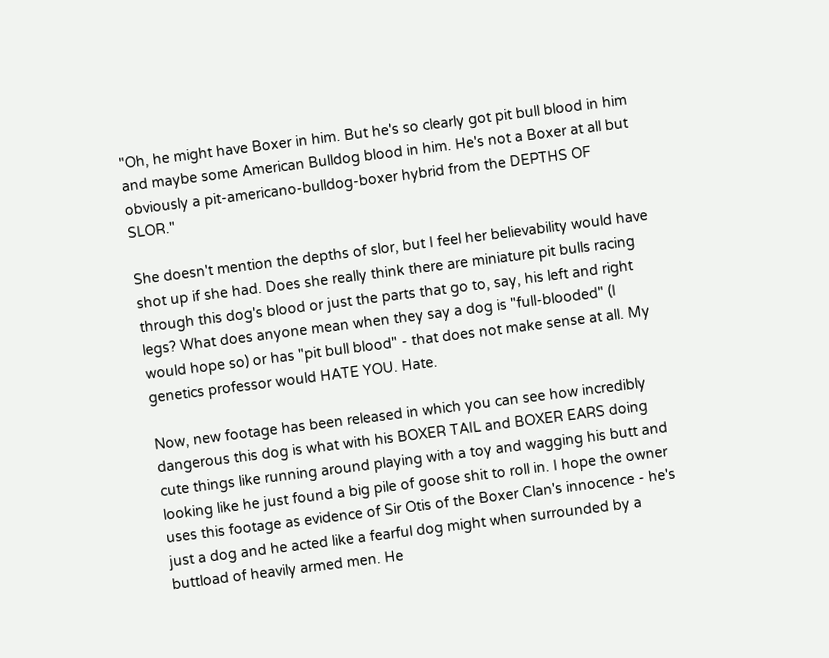"Oh, he might have Boxer in him. But he's so clearly got pit bull blood in him and maybe some American Bulldog blood in him. He's not a Boxer at all but obviously a pit-americano-bulldog-boxer hybrid from the DEPTHS OF SLOR."

She doesn't mention the depths of slor, but I feel her believability would have shot up if she had. Does she really think there are miniature pit bulls racing through this dog's blood or just the parts that go to, say, his left and right legs? What does anyone mean when they say a dog is "full-blooded" (I would hope so) or has "pit bull blood" - that does not make sense at all. My genetics professor would HATE YOU. Hate.

Now, new footage has been released in which you can see how incredibly dangerous this dog is what with his BOXER TAIL and BOXER EARS doing cute things like running around playing with a toy and wagging his butt and looking like he just found a big pile of goose shit to roll in. I hope the owner uses this footage as evidence of Sir Otis of the Boxer Clan's innocence - he's just a dog and he acted like a fearful dog might when surrounded by a buttload of heavily armed men. He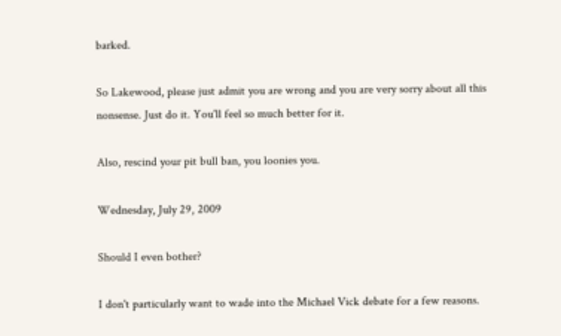barked.

So Lakewood, please just admit you are wrong and you are very sorry about all this nonsense. Just do it. You'll feel so much better for it.

Also, rescind your pit bull ban, you loonies you.

Wednesday, July 29, 2009

Should I even bother?

I don't particularly want to wade into the Michael Vick debate for a few reasons.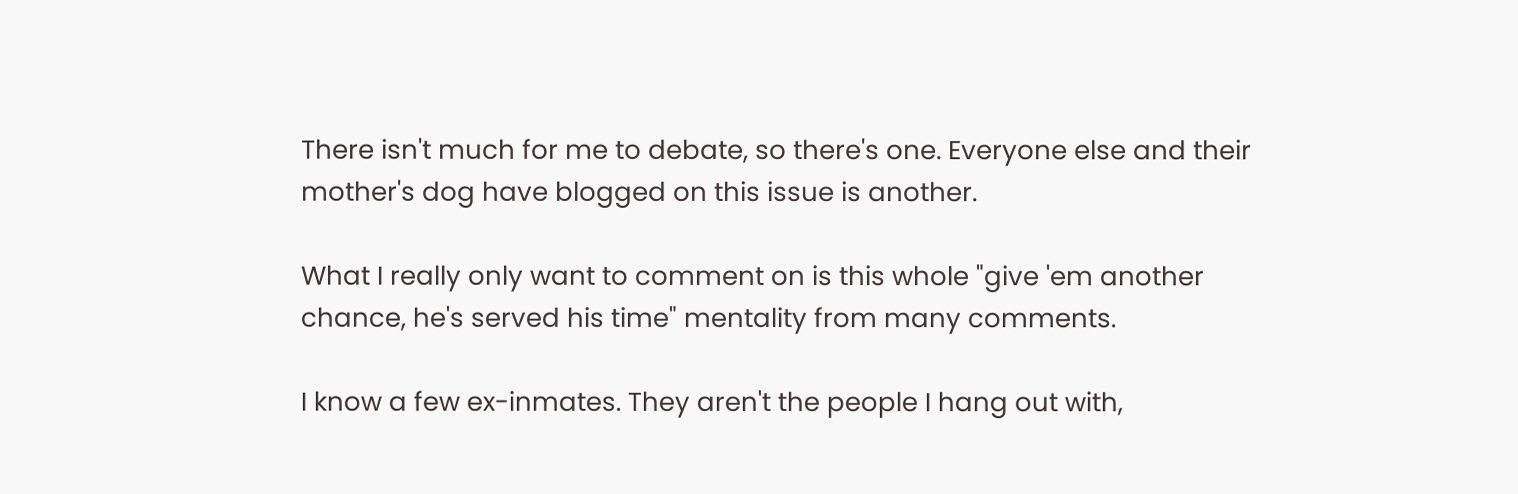There isn't much for me to debate, so there's one. Everyone else and their mother's dog have blogged on this issue is another.

What I really only want to comment on is this whole "give 'em another chance, he's served his time" mentality from many comments.

I know a few ex-inmates. They aren't the people I hang out with,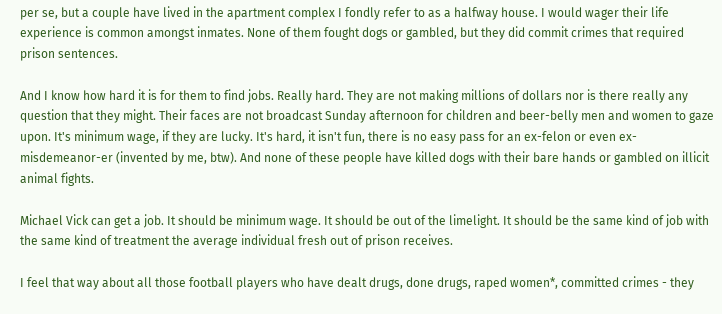per se, but a couple have lived in the apartment complex I fondly refer to as a halfway house. I would wager their life experience is common amongst inmates. None of them fought dogs or gambled, but they did commit crimes that required prison sentences.

And I know how hard it is for them to find jobs. Really hard. They are not making millions of dollars nor is there really any question that they might. Their faces are not broadcast Sunday afternoon for children and beer-belly men and women to gaze upon. It's minimum wage, if they are lucky. It's hard, it isn't fun, there is no easy pass for an ex-felon or even ex-misdemeanor-er (invented by me, btw). And none of these people have killed dogs with their bare hands or gambled on illicit animal fights.

Michael Vick can get a job. It should be minimum wage. It should be out of the limelight. It should be the same kind of job with the same kind of treatment the average individual fresh out of prison receives.

I feel that way about all those football players who have dealt drugs, done drugs, raped women*, committed crimes - they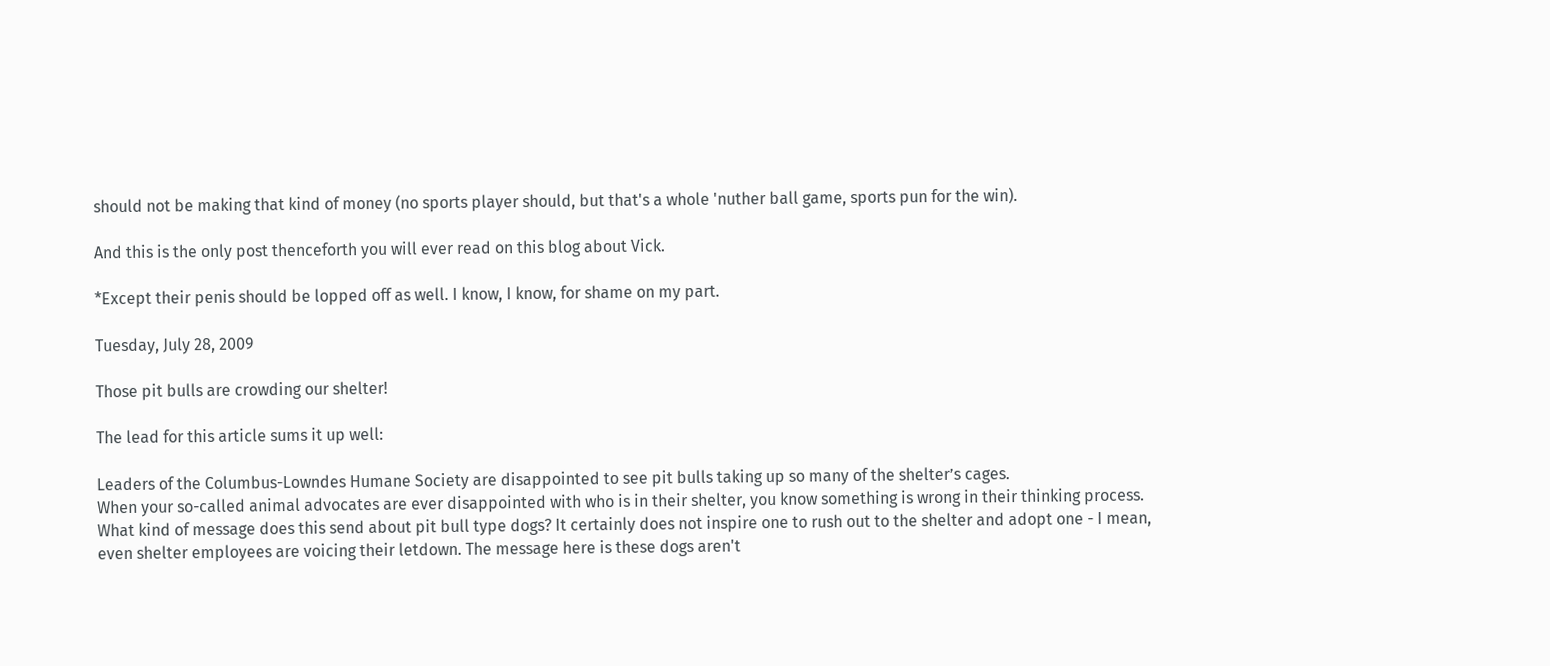should not be making that kind of money (no sports player should, but that's a whole 'nuther ball game, sports pun for the win).

And this is the only post thenceforth you will ever read on this blog about Vick.

*Except their penis should be lopped off as well. I know, I know, for shame on my part.

Tuesday, July 28, 2009

Those pit bulls are crowding our shelter!

The lead for this article sums it up well:

Leaders of the Columbus-Lowndes Humane Society are disappointed to see pit bulls taking up so many of the shelter’s cages.
When your so-called animal advocates are ever disappointed with who is in their shelter, you know something is wrong in their thinking process. What kind of message does this send about pit bull type dogs? It certainly does not inspire one to rush out to the shelter and adopt one - I mean, even shelter employees are voicing their letdown. The message here is these dogs aren't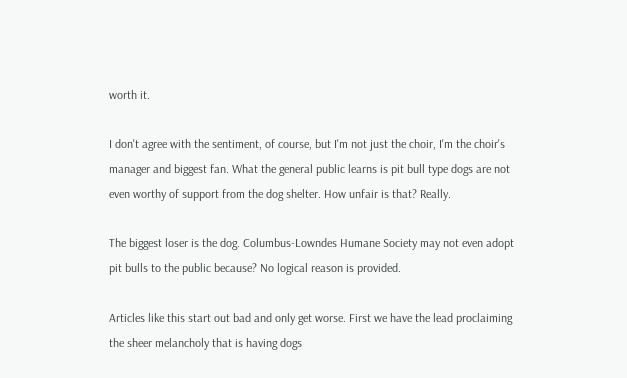worth it.

I don't agree with the sentiment, of course, but I'm not just the choir, I'm the choir's manager and biggest fan. What the general public learns is pit bull type dogs are not even worthy of support from the dog shelter. How unfair is that? Really.

The biggest loser is the dog. Columbus-Lowndes Humane Society may not even adopt pit bulls to the public because? No logical reason is provided.

Articles like this start out bad and only get worse. First we have the lead proclaiming the sheer melancholy that is having dogs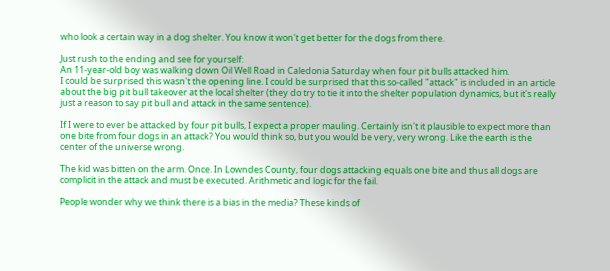who look a certain way in a dog shelter. You know it won't get better for the dogs from there.

Just rush to the ending and see for yourself:
An 11-year-old boy was walking down Oil Well Road in Caledonia Saturday when four pit bulls attacked him.
I could be surprised this wasn't the opening line. I could be surprised that this so-called "attack" is included in an article about the big pit bull takeover at the local shelter (they do try to tie it into the shelter population dynamics, but it's really just a reason to say pit bull and attack in the same sentence).

If I were to ever be attacked by four pit bulls, I expect a proper mauling. Certainly isn't it plausible to expect more than one bite from four dogs in an attack? You would think so, but you would be very, very wrong. Like the earth is the center of the universe wrong.

The kid was bitten on the arm. Once. In Lowndes County, four dogs attacking equals one bite and thus all dogs are complicit in the attack and must be executed. Arithmetic and logic for the fail.

People wonder why we think there is a bias in the media? These kinds of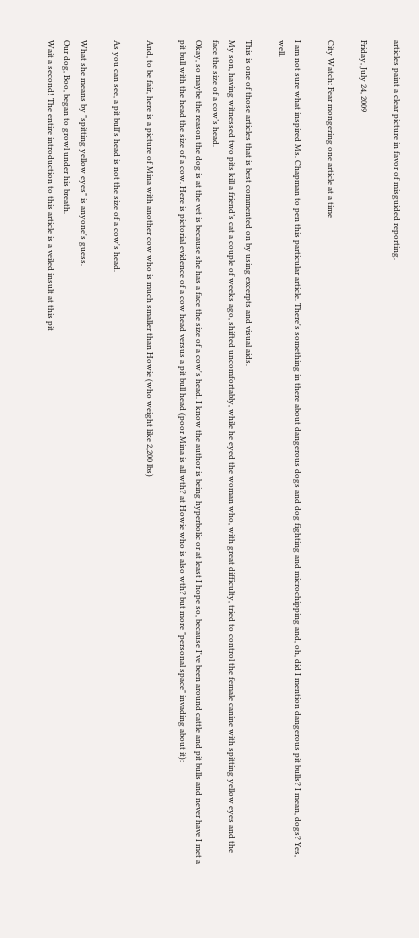articles paint a clear picture in favor of misguided reporting.

Friday, July 24, 2009

City Watch: Fear mongering one article at a time

I am not sure what inspired Ms. Chapman to pen this particular article. There's something in there about dangerous dogs and dog fighting and microchipping and, oh, did I mention dangerous pit bulls? I mean, dogs? Yes, well.

This is one of those articles that is best commented on by using excerpts and visual aids.
My son, having witnessed two pits kill a friend’s cat a couple of weeks ago, shifted uncomfortably, while he eyed the woman who, with great difficulty, tried to control the female canine with spitting yellow eyes and the face the size of a cow’s head.
Okay, so maybe the reason the dog is at the vet is because she has a face the size of a cow's head. I know the author is being hyperbolic or at least I hope so, because I've been around cattle and pit bulls and never have I met a pit bull with the head the size of a cow. Here is pictorial evidence of a cow head versus a pit bull head (poor Mina is all wth? at Howie who is also wth? but more "personal space" invading about it):

And, to be fair, here is a picture of Mina with another cow who is much smaller than Howie (who weight like 2,200 lbs)

As you can see, a pit bull's head is not the size of a cow's head.

What she means by "spitting yellow eyes" is anyone's guess.
Our dog, Boo, began to growl under his breath.
Wait a second! The entire introduction to this article is a veiled insult at this pit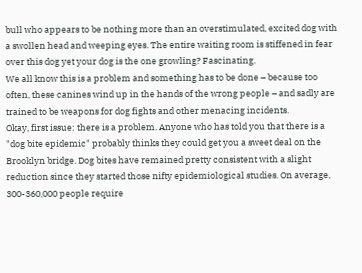bull who appears to be nothing more than an overstimulated, excited dog with a swollen head and weeping eyes. The entire waiting room is stiffened in fear over this dog yet your dog is the one growling? Fascinating.
We all know this is a problem and something has to be done – because too often, these canines wind up in the hands of the wrong people – and sadly are trained to be weapons for dog fights and other menacing incidents.
Okay, first issue: there is a problem. Anyone who has told you that there is a "dog bite epidemic" probably thinks they could get you a sweet deal on the Brooklyn bridge. Dog bites have remained pretty consistent with a slight reduction since they started those nifty epidemiological studies. On average, 300-360,000 people require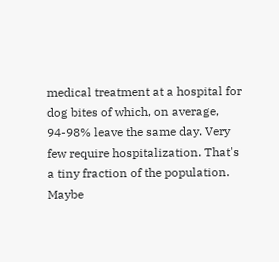medical treatment at a hospital for dog bites of which, on average, 94-98% leave the same day. Very few require hospitalization. That's a tiny fraction of the population. Maybe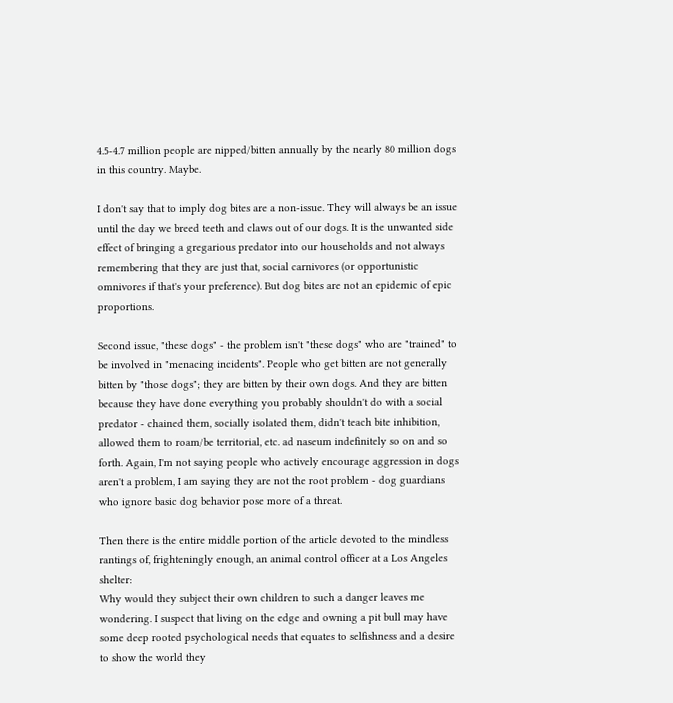4.5-4.7 million people are nipped/bitten annually by the nearly 80 million dogs in this country. Maybe.

I don't say that to imply dog bites are a non-issue. They will always be an issue until the day we breed teeth and claws out of our dogs. It is the unwanted side effect of bringing a gregarious predator into our households and not always remembering that they are just that, social carnivores (or opportunistic omnivores if that's your preference). But dog bites are not an epidemic of epic proportions.

Second issue, "these dogs" - the problem isn't "these dogs" who are "trained" to be involved in "menacing incidents". People who get bitten are not generally bitten by "those dogs"; they are bitten by their own dogs. And they are bitten because they have done everything you probably shouldn't do with a social predator - chained them, socially isolated them, didn't teach bite inhibition, allowed them to roam/be territorial, etc. ad naseum indefinitely so on and so forth. Again, I'm not saying people who actively encourage aggression in dogs aren't a problem, I am saying they are not the root problem - dog guardians who ignore basic dog behavior pose more of a threat.

Then there is the entire middle portion of the article devoted to the mindless rantings of, frighteningly enough, an animal control officer at a Los Angeles shelter:
Why would they subject their own children to such a danger leaves me wondering. I suspect that living on the edge and owning a pit bull may have some deep rooted psychological needs that equates to selfishness and a desire to show the world they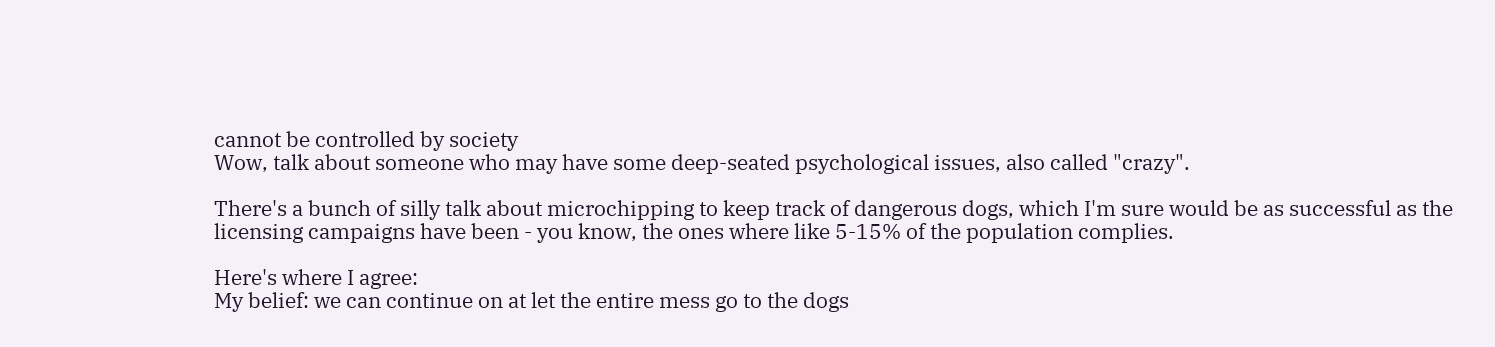cannot be controlled by society
Wow, talk about someone who may have some deep-seated psychological issues, also called "crazy".

There's a bunch of silly talk about microchipping to keep track of dangerous dogs, which I'm sure would be as successful as the licensing campaigns have been - you know, the ones where like 5-15% of the population complies.

Here's where I agree:
My belief: we can continue on at let the entire mess go to the dogs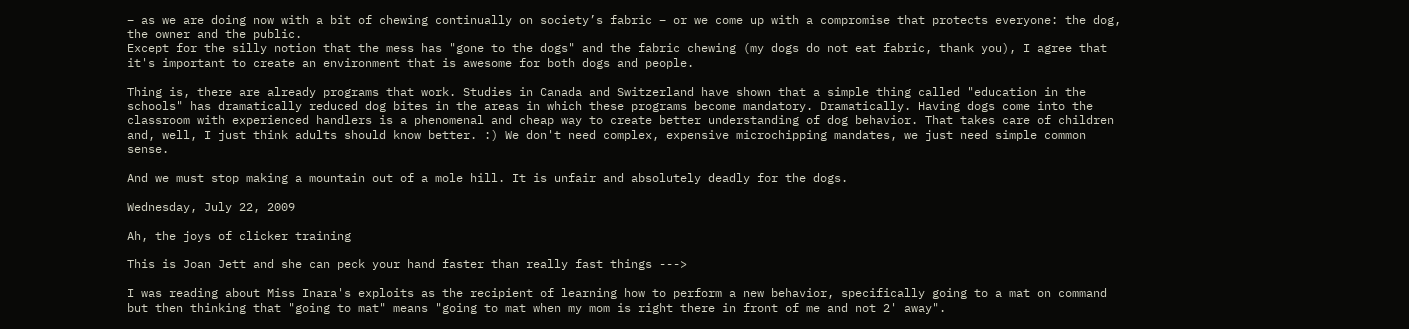– as we are doing now with a bit of chewing continually on society’s fabric – or we come up with a compromise that protects everyone: the dog, the owner and the public.
Except for the silly notion that the mess has "gone to the dogs" and the fabric chewing (my dogs do not eat fabric, thank you), I agree that it's important to create an environment that is awesome for both dogs and people.

Thing is, there are already programs that work. Studies in Canada and Switzerland have shown that a simple thing called "education in the schools" has dramatically reduced dog bites in the areas in which these programs become mandatory. Dramatically. Having dogs come into the classroom with experienced handlers is a phenomenal and cheap way to create better understanding of dog behavior. That takes care of children and, well, I just think adults should know better. :) We don't need complex, expensive microchipping mandates, we just need simple common sense.

And we must stop making a mountain out of a mole hill. It is unfair and absolutely deadly for the dogs.

Wednesday, July 22, 2009

Ah, the joys of clicker training

This is Joan Jett and she can peck your hand faster than really fast things --->

I was reading about Miss Inara's exploits as the recipient of learning how to perform a new behavior, specifically going to a mat on command but then thinking that "going to mat" means "going to mat when my mom is right there in front of me and not 2' away".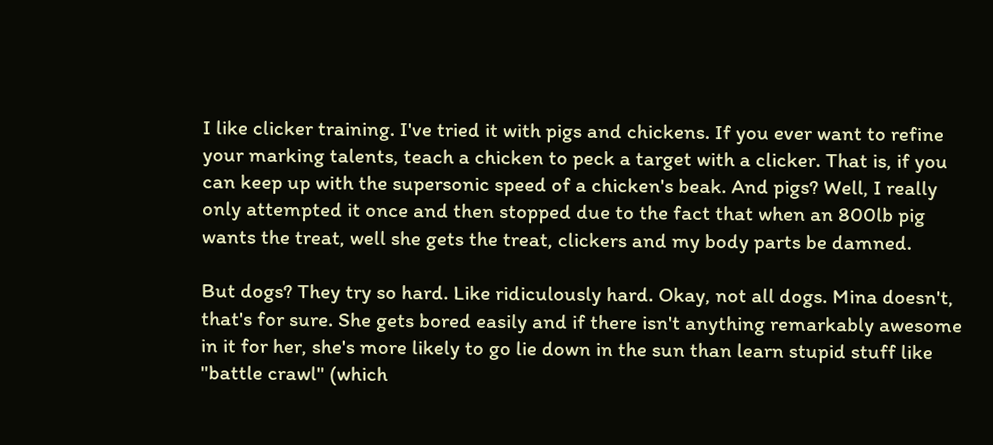I like clicker training. I've tried it with pigs and chickens. If you ever want to refine your marking talents, teach a chicken to peck a target with a clicker. That is, if you can keep up with the supersonic speed of a chicken's beak. And pigs? Well, I really only attempted it once and then stopped due to the fact that when an 800lb pig wants the treat, well she gets the treat, clickers and my body parts be damned.

But dogs? They try so hard. Like ridiculously hard. Okay, not all dogs. Mina doesn't, that's for sure. She gets bored easily and if there isn't anything remarkably awesome in it for her, she's more likely to go lie down in the sun than learn stupid stuff like "battle crawl" (which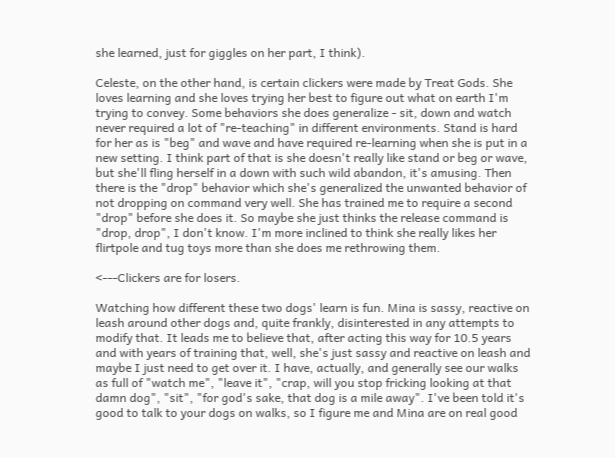she learned, just for giggles on her part, I think).

Celeste, on the other hand, is certain clickers were made by Treat Gods. She loves learning and she loves trying her best to figure out what on earth I'm trying to convey. Some behaviors she does generalize - sit, down and watch never required a lot of "re-teaching" in different environments. Stand is hard for her as is "beg" and wave and have required re-learning when she is put in a new setting. I think part of that is she doesn't really like stand or beg or wave, but she'll fling herself in a down with such wild abandon, it's amusing. Then there is the "drop" behavior which she's generalized the unwanted behavior of not dropping on command very well. She has trained me to require a second "drop" before she does it. So maybe she just thinks the release command is "drop, drop", I don't know. I'm more inclined to think she really likes her flirtpole and tug toys more than she does me rethrowing them.

<---Clickers are for losers.

Watching how different these two dogs' learn is fun. Mina is sassy, reactive on leash around other dogs and, quite frankly, disinterested in any attempts to modify that. It leads me to believe that, after acting this way for 10.5 years and with years of training that, well, she's just sassy and reactive on leash and maybe I just need to get over it. I have, actually, and generally see our walks as full of "watch me", "leave it", "crap, will you stop fricking looking at that damn dog", "sit", "for god's sake, that dog is a mile away". I've been told it's good to talk to your dogs on walks, so I figure me and Mina are on real good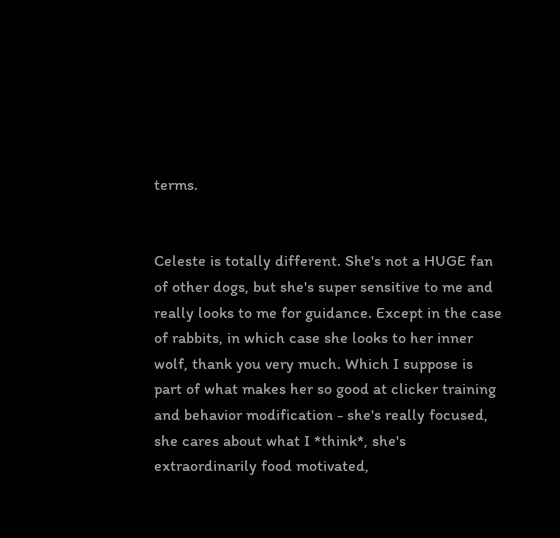terms.


Celeste is totally different. She's not a HUGE fan of other dogs, but she's super sensitive to me and really looks to me for guidance. Except in the case of rabbits, in which case she looks to her inner wolf, thank you very much. Which I suppose is part of what makes her so good at clicker training and behavior modification - she's really focused, she cares about what I *think*, she's extraordinarily food motivated,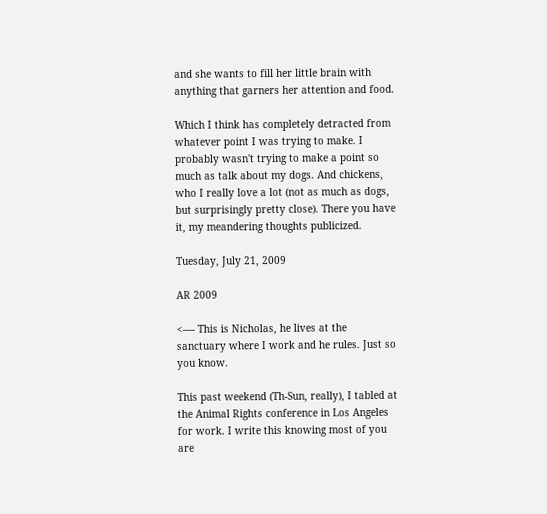and she wants to fill her little brain with anything that garners her attention and food.

Which I think has completely detracted from whatever point I was trying to make. I probably wasn't trying to make a point so much as talk about my dogs. And chickens, who I really love a lot (not as much as dogs, but surprisingly pretty close). There you have it, my meandering thoughts publicized.

Tuesday, July 21, 2009

AR 2009

<---- This is Nicholas, he lives at the sanctuary where I work and he rules. Just so you know.

This past weekend (Th-Sun, really), I tabled at the Animal Rights conference in Los Angeles for work. I write this knowing most of you are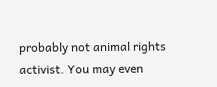probably not animal rights activist. You may even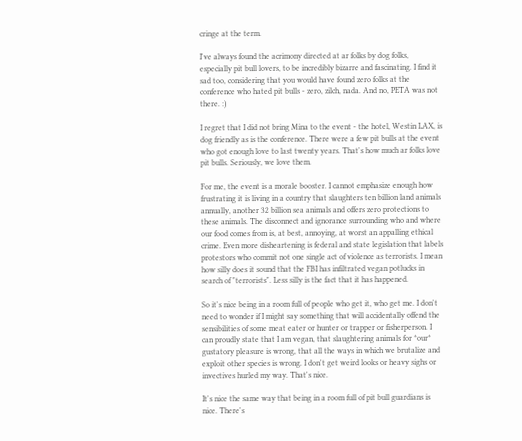cringe at the term.

I've always found the acrimony directed at ar folks by dog folks, especially pit bull lovers, to be incredibly bizarre and fascinating. I find it sad too, considering that you would have found zero folks at the conference who hated pit bulls - zero, zilch, nada. And no, PETA was not there. :)

I regret that I did not bring Mina to the event - the hotel, Westin LAX, is dog friendly as is the conference. There were a few pit bulls at the event who got enough love to last twenty years. That's how much ar folks love pit bulls. Seriously, we love them.

For me, the event is a morale booster. I cannot emphasize enough how frustrating it is living in a country that slaughters ten billion land animals annually, another 32 billion sea animals and offers zero protections to these animals. The disconnect and ignorance surrounding who and where our food comes from is, at best, annoying, at worst an appalling ethical crime. Even more disheartening is federal and state legislation that labels protestors who commit not one single act of violence as terrorists. I mean how silly does it sound that the FBI has infiltrated vegan potlucks in search of "terrorists". Less silly is the fact that it has happened.

So it's nice being in a room full of people who get it, who get me. I don't need to wonder if I might say something that will accidentally offend the sensibilities of some meat eater or hunter or trapper or fisherperson. I can proudly state that I am vegan, that slaughtering animals for *our* gustatory pleasure is wrong, that all the ways in which we brutalize and exploit other species is wrong. I don't get weird looks or heavy sighs or invectives hurled my way. That's nice.

It's nice the same way that being in a room full of pit bull guardians is nice. There's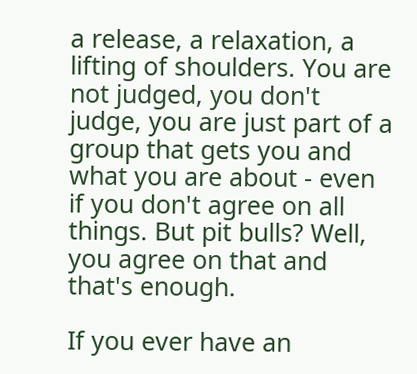a release, a relaxation, a lifting of shoulders. You are not judged, you don't judge, you are just part of a group that gets you and what you are about - even if you don't agree on all things. But pit bulls? Well, you agree on that and that's enough.

If you ever have an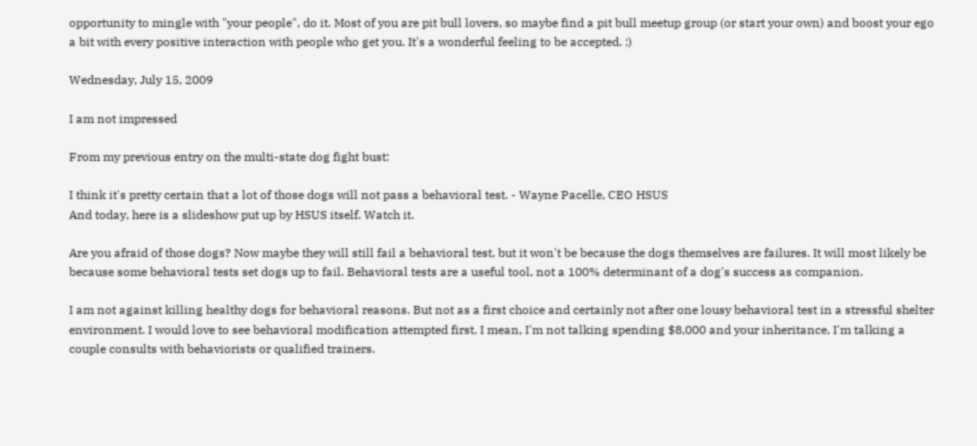opportunity to mingle with "your people", do it. Most of you are pit bull lovers, so maybe find a pit bull meetup group (or start your own) and boost your ego a bit with every positive interaction with people who get you. It's a wonderful feeling to be accepted. :)

Wednesday, July 15, 2009

I am not impressed

From my previous entry on the multi-state dog fight bust:

I think it's pretty certain that a lot of those dogs will not pass a behavioral test. - Wayne Pacelle, CEO HSUS
And today, here is a slideshow put up by HSUS itself. Watch it.

Are you afraid of those dogs? Now maybe they will still fail a behavioral test, but it won't be because the dogs themselves are failures. It will most likely be because some behavioral tests set dogs up to fail. Behavioral tests are a useful tool, not a 100% determinant of a dog's success as companion.

I am not against killing healthy dogs for behavioral reasons. But not as a first choice and certainly not after one lousy behavioral test in a stressful shelter environment. I would love to see behavioral modification attempted first. I mean, I'm not talking spending $8,000 and your inheritance, I'm talking a couple consults with behaviorists or qualified trainers.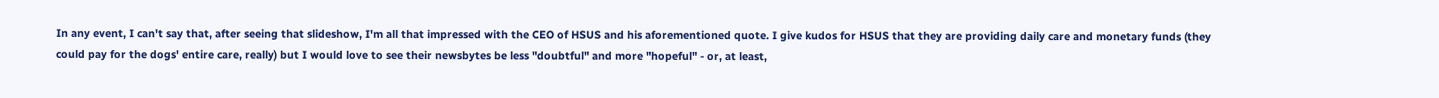In any event, I can't say that, after seeing that slideshow, I'm all that impressed with the CEO of HSUS and his aforementioned quote. I give kudos for HSUS that they are providing daily care and monetary funds (they could pay for the dogs' entire care, really) but I would love to see their newsbytes be less "doubtful" and more "hopeful" - or, at least,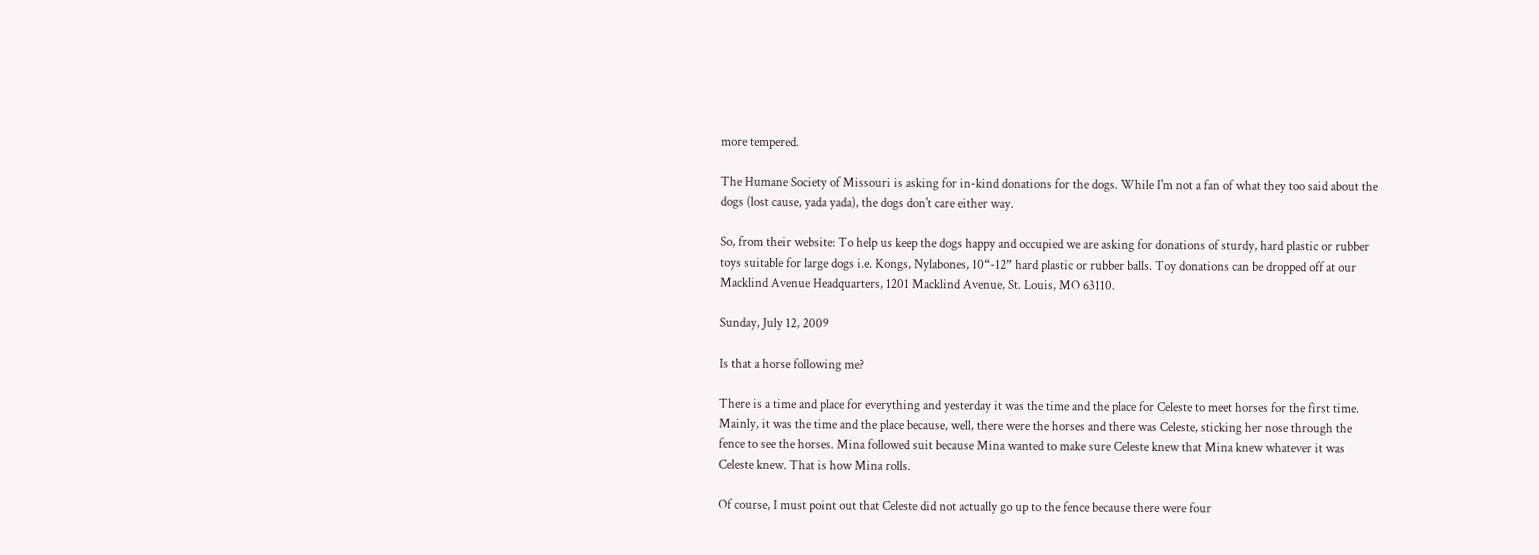more tempered.

The Humane Society of Missouri is asking for in-kind donations for the dogs. While I'm not a fan of what they too said about the dogs (lost cause, yada yada), the dogs don't care either way.

So, from their website: To help us keep the dogs happy and occupied we are asking for donations of sturdy, hard plastic or rubber toys suitable for large dogs i.e. Kongs, Nylabones, 10“-12” hard plastic or rubber balls. Toy donations can be dropped off at our Macklind Avenue Headquarters, 1201 Macklind Avenue, St. Louis, MO 63110.

Sunday, July 12, 2009

Is that a horse following me?

There is a time and place for everything and yesterday it was the time and the place for Celeste to meet horses for the first time. Mainly, it was the time and the place because, well, there were the horses and there was Celeste, sticking her nose through the fence to see the horses. Mina followed suit because Mina wanted to make sure Celeste knew that Mina knew whatever it was Celeste knew. That is how Mina rolls.

Of course, I must point out that Celeste did not actually go up to the fence because there were four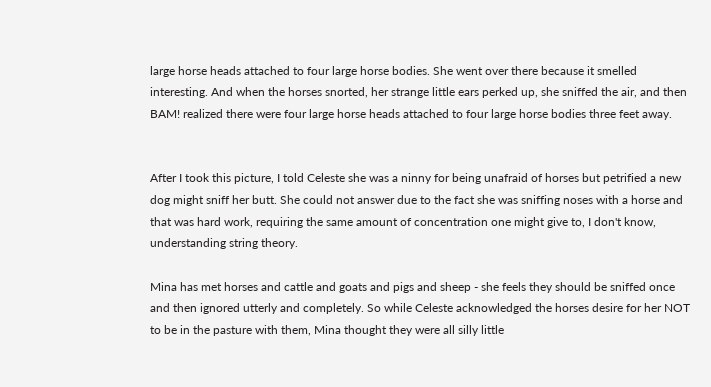large horse heads attached to four large horse bodies. She went over there because it smelled interesting. And when the horses snorted, her strange little ears perked up, she sniffed the air, and then BAM! realized there were four large horse heads attached to four large horse bodies three feet away.


After I took this picture, I told Celeste she was a ninny for being unafraid of horses but petrified a new dog might sniff her butt. She could not answer due to the fact she was sniffing noses with a horse and that was hard work, requiring the same amount of concentration one might give to, I don't know, understanding string theory.

Mina has met horses and cattle and goats and pigs and sheep - she feels they should be sniffed once and then ignored utterly and completely. So while Celeste acknowledged the horses desire for her NOT to be in the pasture with them, Mina thought they were all silly little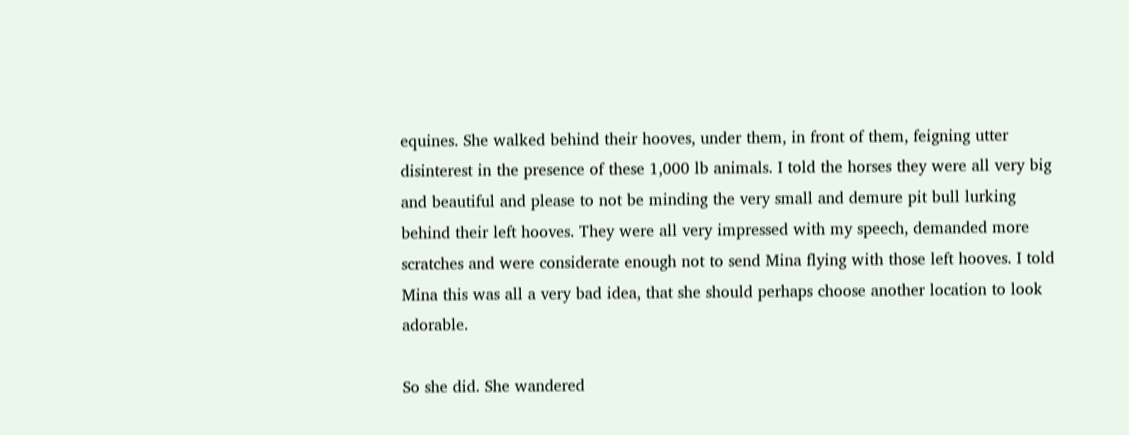equines. She walked behind their hooves, under them, in front of them, feigning utter disinterest in the presence of these 1,000 lb animals. I told the horses they were all very big and beautiful and please to not be minding the very small and demure pit bull lurking behind their left hooves. They were all very impressed with my speech, demanded more scratches and were considerate enough not to send Mina flying with those left hooves. I told Mina this was all a very bad idea, that she should perhaps choose another location to look adorable.

So she did. She wandered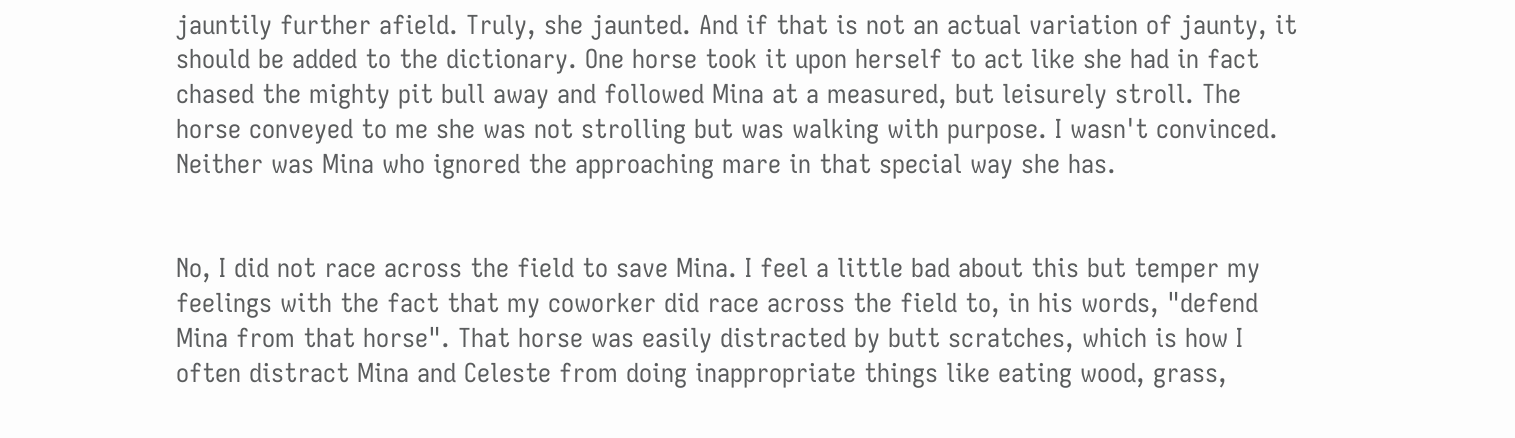jauntily further afield. Truly, she jaunted. And if that is not an actual variation of jaunty, it should be added to the dictionary. One horse took it upon herself to act like she had in fact chased the mighty pit bull away and followed Mina at a measured, but leisurely stroll. The horse conveyed to me she was not strolling but was walking with purpose. I wasn't convinced. Neither was Mina who ignored the approaching mare in that special way she has.


No, I did not race across the field to save Mina. I feel a little bad about this but temper my feelings with the fact that my coworker did race across the field to, in his words, "defend Mina from that horse". That horse was easily distracted by butt scratches, which is how I often distract Mina and Celeste from doing inappropriate things like eating wood, grass,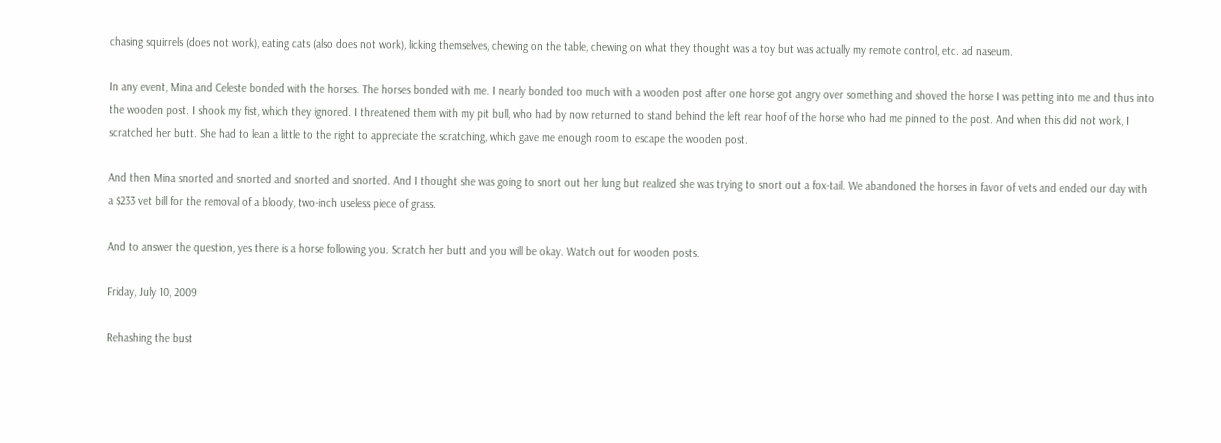chasing squirrels (does not work), eating cats (also does not work), licking themselves, chewing on the table, chewing on what they thought was a toy but was actually my remote control, etc. ad naseum.

In any event, Mina and Celeste bonded with the horses. The horses bonded with me. I nearly bonded too much with a wooden post after one horse got angry over something and shoved the horse I was petting into me and thus into the wooden post. I shook my fist, which they ignored. I threatened them with my pit bull, who had by now returned to stand behind the left rear hoof of the horse who had me pinned to the post. And when this did not work, I scratched her butt. She had to lean a little to the right to appreciate the scratching, which gave me enough room to escape the wooden post.

And then Mina snorted and snorted and snorted and snorted. And I thought she was going to snort out her lung but realized she was trying to snort out a fox-tail. We abandoned the horses in favor of vets and ended our day with a $233 vet bill for the removal of a bloody, two-inch useless piece of grass.

And to answer the question, yes there is a horse following you. Scratch her butt and you will be okay. Watch out for wooden posts.

Friday, July 10, 2009

Rehashing the bust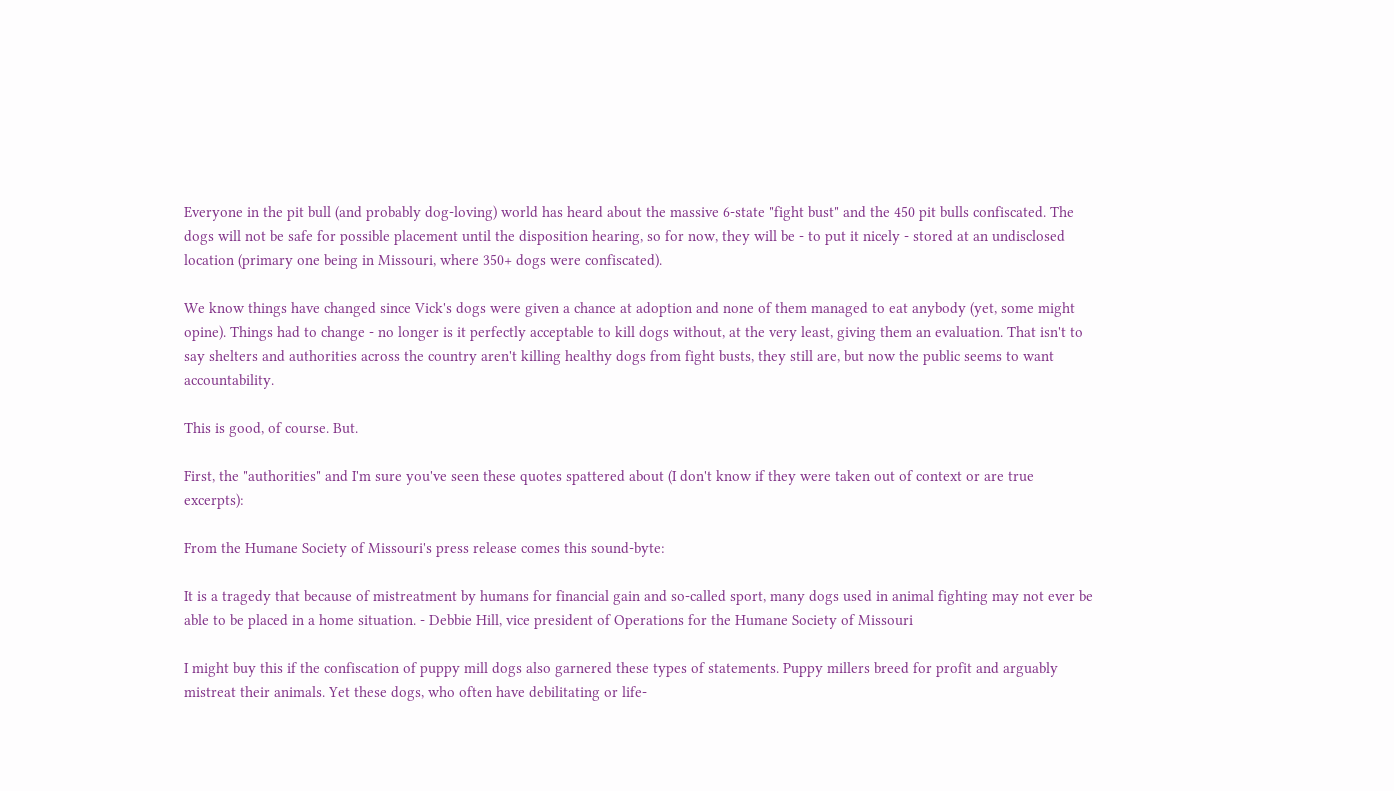Everyone in the pit bull (and probably dog-loving) world has heard about the massive 6-state "fight bust" and the 450 pit bulls confiscated. The dogs will not be safe for possible placement until the disposition hearing, so for now, they will be - to put it nicely - stored at an undisclosed location (primary one being in Missouri, where 350+ dogs were confiscated).

We know things have changed since Vick's dogs were given a chance at adoption and none of them managed to eat anybody (yet, some might opine). Things had to change - no longer is it perfectly acceptable to kill dogs without, at the very least, giving them an evaluation. That isn't to say shelters and authorities across the country aren't killing healthy dogs from fight busts, they still are, but now the public seems to want accountability.

This is good, of course. But.

First, the "authorities" and I'm sure you've seen these quotes spattered about (I don't know if they were taken out of context or are true excerpts):

From the Humane Society of Missouri's press release comes this sound-byte:

It is a tragedy that because of mistreatment by humans for financial gain and so-called sport, many dogs used in animal fighting may not ever be able to be placed in a home situation. - Debbie Hill, vice president of Operations for the Humane Society of Missouri

I might buy this if the confiscation of puppy mill dogs also garnered these types of statements. Puppy millers breed for profit and arguably mistreat their animals. Yet these dogs, who often have debilitating or life-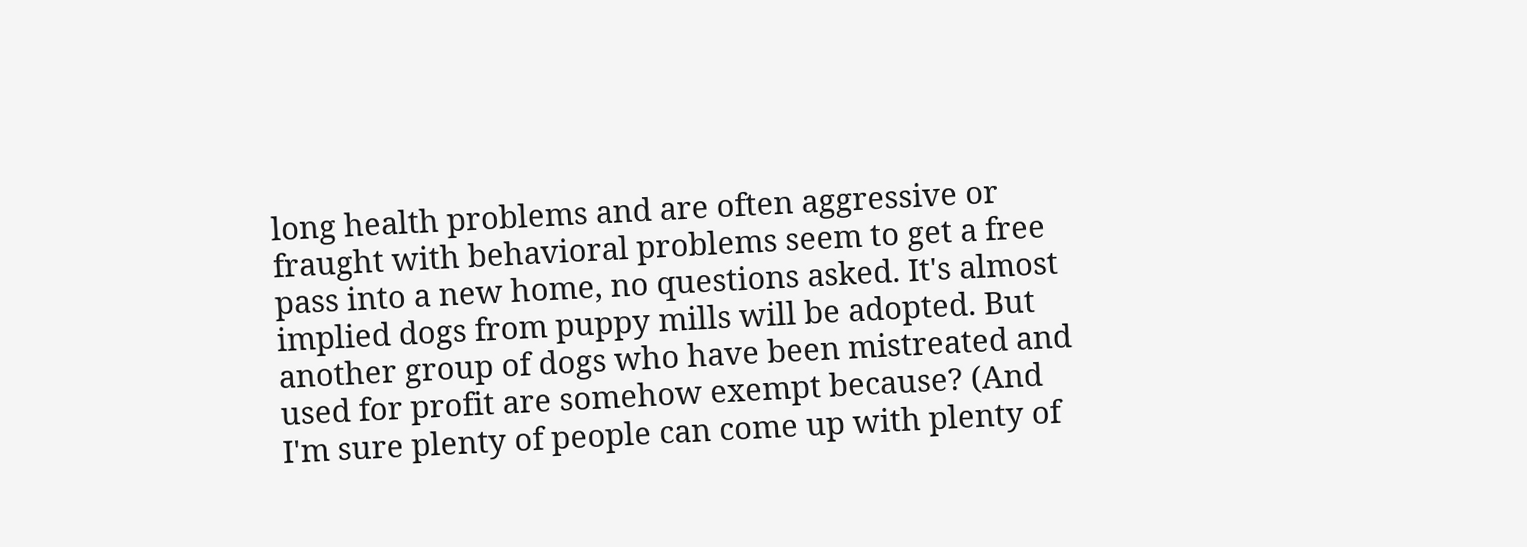long health problems and are often aggressive or fraught with behavioral problems seem to get a free pass into a new home, no questions asked. It's almost implied dogs from puppy mills will be adopted. But another group of dogs who have been mistreated and used for profit are somehow exempt because? (And I'm sure plenty of people can come up with plenty of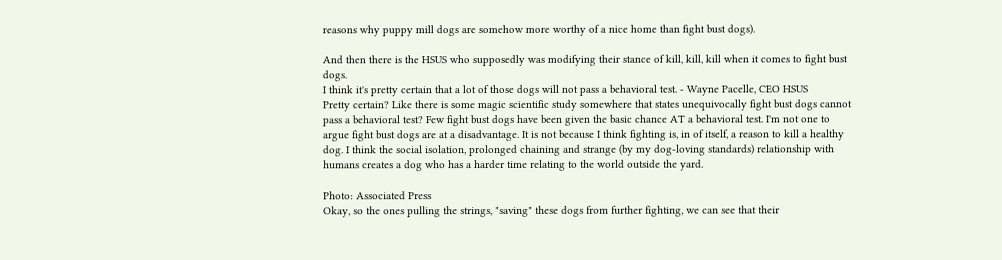reasons why puppy mill dogs are somehow more worthy of a nice home than fight bust dogs).

And then there is the HSUS who supposedly was modifying their stance of kill, kill, kill when it comes to fight bust dogs.
I think it's pretty certain that a lot of those dogs will not pass a behavioral test. - Wayne Pacelle, CEO HSUS
Pretty certain? Like there is some magic scientific study somewhere that states unequivocally fight bust dogs cannot pass a behavioral test? Few fight bust dogs have been given the basic chance AT a behavioral test. I'm not one to argue fight bust dogs are at a disadvantage. It is not because I think fighting is, in of itself, a reason to kill a healthy dog. I think the social isolation, prolonged chaining and strange (by my dog-loving standards) relationship with humans creates a dog who has a harder time relating to the world outside the yard.

Photo: Associated Press
Okay, so the ones pulling the strings, "saving" these dogs from further fighting, we can see that their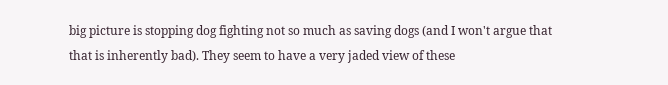big picture is stopping dog fighting not so much as saving dogs (and I won't argue that that is inherently bad). They seem to have a very jaded view of these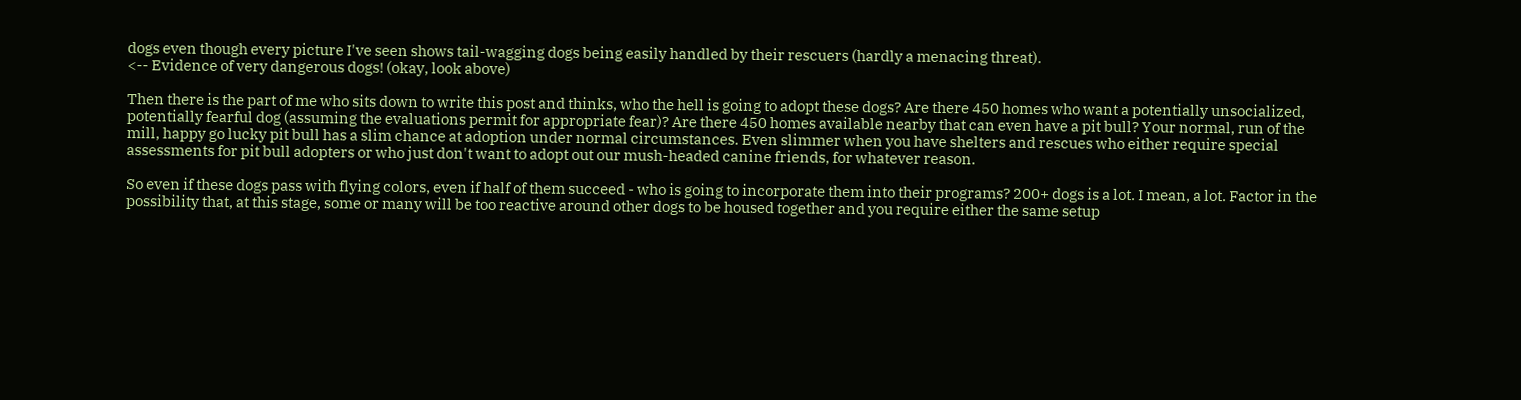dogs even though every picture I've seen shows tail-wagging dogs being easily handled by their rescuers (hardly a menacing threat).
<-- Evidence of very dangerous dogs! (okay, look above)

Then there is the part of me who sits down to write this post and thinks, who the hell is going to adopt these dogs? Are there 450 homes who want a potentially unsocialized, potentially fearful dog (assuming the evaluations permit for appropriate fear)? Are there 450 homes available nearby that can even have a pit bull? Your normal, run of the mill, happy go lucky pit bull has a slim chance at adoption under normal circumstances. Even slimmer when you have shelters and rescues who either require special assessments for pit bull adopters or who just don't want to adopt out our mush-headed canine friends, for whatever reason.

So even if these dogs pass with flying colors, even if half of them succeed - who is going to incorporate them into their programs? 200+ dogs is a lot. I mean, a lot. Factor in the possibility that, at this stage, some or many will be too reactive around other dogs to be housed together and you require either the same setup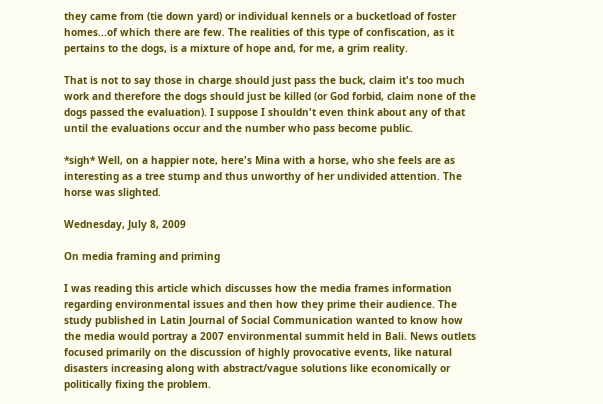they came from (tie down yard) or individual kennels or a bucketload of foster homes...of which there are few. The realities of this type of confiscation, as it pertains to the dogs, is a mixture of hope and, for me, a grim reality.

That is not to say those in charge should just pass the buck, claim it's too much work and therefore the dogs should just be killed (or God forbid, claim none of the dogs passed the evaluation). I suppose I shouldn't even think about any of that until the evaluations occur and the number who pass become public.

*sigh* Well, on a happier note, here's Mina with a horse, who she feels are as interesting as a tree stump and thus unworthy of her undivided attention. The horse was slighted.

Wednesday, July 8, 2009

On media framing and priming

I was reading this article which discusses how the media frames information regarding environmental issues and then how they prime their audience. The study published in Latin Journal of Social Communication wanted to know how the media would portray a 2007 environmental summit held in Bali. News outlets focused primarily on the discussion of highly provocative events, like natural disasters increasing along with abstract/vague solutions like economically or politically fixing the problem.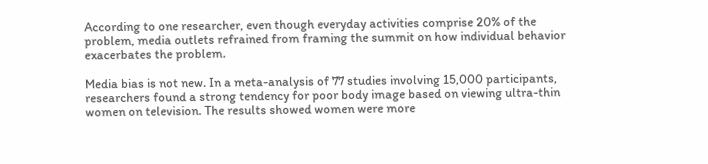According to one researcher, even though everyday activities comprise 20% of the problem, media outlets refrained from framing the summit on how individual behavior exacerbates the problem.

Media bias is not new. In a meta-analysis of 77 studies involving 15,000 participants, researchers found a strong tendency for poor body image based on viewing ultra-thin women on television. The results showed women were more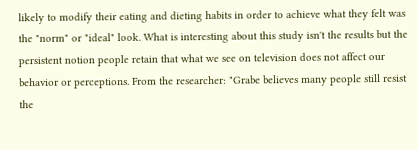likely to modify their eating and dieting habits in order to achieve what they felt was the "norm" or "ideal" look. What is interesting about this study isn't the results but the persistent notion people retain that what we see on television does not affect our behavior or perceptions. From the researcher: "Grabe believes many people still resist the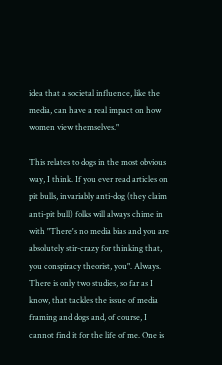idea that a societal influence, like the media, can have a real impact on how women view themselves."

This relates to dogs in the most obvious way, I think. If you ever read articles on pit bulls, invariably anti-dog (they claim anti-pit bull) folks will always chime in with "There's no media bias and you are absolutely stir-crazy for thinking that, you conspiracy theorist, you". Always. There is only two studies, so far as I know, that tackles the issue of media framing and dogs and, of course, I cannot find it for the life of me. One is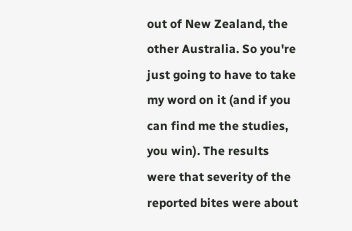out of New Zealand, the other Australia. So you're just going to have to take my word on it (and if you can find me the studies, you win). The results were that severity of the reported bites were about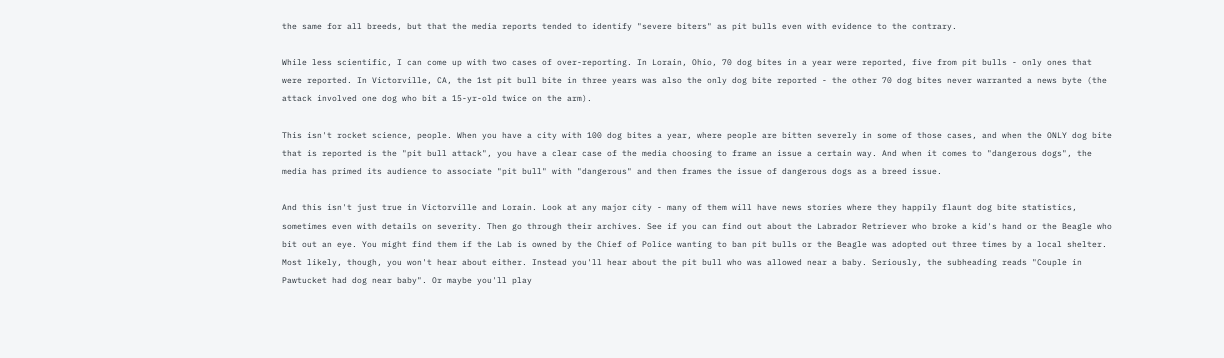the same for all breeds, but that the media reports tended to identify "severe biters" as pit bulls even with evidence to the contrary.

While less scientific, I can come up with two cases of over-reporting. In Lorain, Ohio, 70 dog bites in a year were reported, five from pit bulls - only ones that were reported. In Victorville, CA, the 1st pit bull bite in three years was also the only dog bite reported - the other 70 dog bites never warranted a news byte (the attack involved one dog who bit a 15-yr-old twice on the arm).

This isn't rocket science, people. When you have a city with 100 dog bites a year, where people are bitten severely in some of those cases, and when the ONLY dog bite that is reported is the "pit bull attack", you have a clear case of the media choosing to frame an issue a certain way. And when it comes to "dangerous dogs", the media has primed its audience to associate "pit bull" with "dangerous" and then frames the issue of dangerous dogs as a breed issue.

And this isn't just true in Victorville and Lorain. Look at any major city - many of them will have news stories where they happily flaunt dog bite statistics, sometimes even with details on severity. Then go through their archives. See if you can find out about the Labrador Retriever who broke a kid's hand or the Beagle who bit out an eye. You might find them if the Lab is owned by the Chief of Police wanting to ban pit bulls or the Beagle was adopted out three times by a local shelter. Most likely, though, you won't hear about either. Instead you'll hear about the pit bull who was allowed near a baby. Seriously, the subheading reads "Couple in Pawtucket had dog near baby". Or maybe you'll play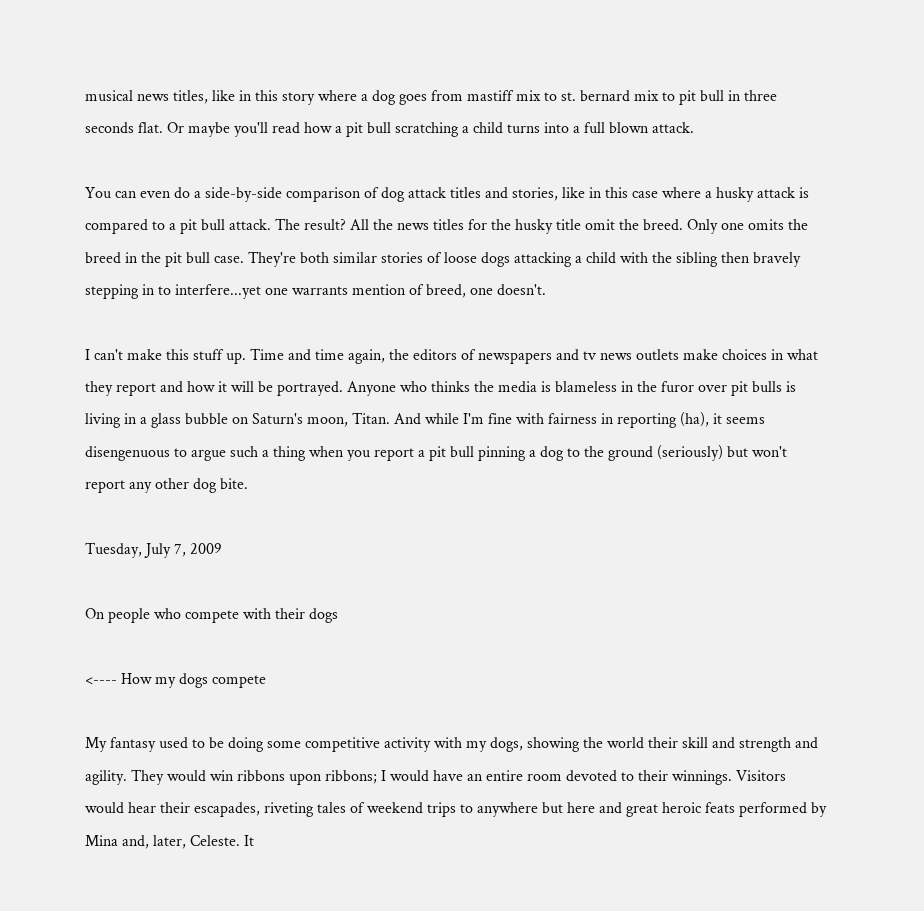musical news titles, like in this story where a dog goes from mastiff mix to st. bernard mix to pit bull in three seconds flat. Or maybe you'll read how a pit bull scratching a child turns into a full blown attack.

You can even do a side-by-side comparison of dog attack titles and stories, like in this case where a husky attack is compared to a pit bull attack. The result? All the news titles for the husky title omit the breed. Only one omits the breed in the pit bull case. They're both similar stories of loose dogs attacking a child with the sibling then bravely stepping in to interfere...yet one warrants mention of breed, one doesn't.

I can't make this stuff up. Time and time again, the editors of newspapers and tv news outlets make choices in what they report and how it will be portrayed. Anyone who thinks the media is blameless in the furor over pit bulls is living in a glass bubble on Saturn's moon, Titan. And while I'm fine with fairness in reporting (ha), it seems disengenuous to argue such a thing when you report a pit bull pinning a dog to the ground (seriously) but won't report any other dog bite.

Tuesday, July 7, 2009

On people who compete with their dogs

<---- How my dogs compete

My fantasy used to be doing some competitive activity with my dogs, showing the world their skill and strength and agility. They would win ribbons upon ribbons; I would have an entire room devoted to their winnings. Visitors would hear their escapades, riveting tales of weekend trips to anywhere but here and great heroic feats performed by Mina and, later, Celeste. It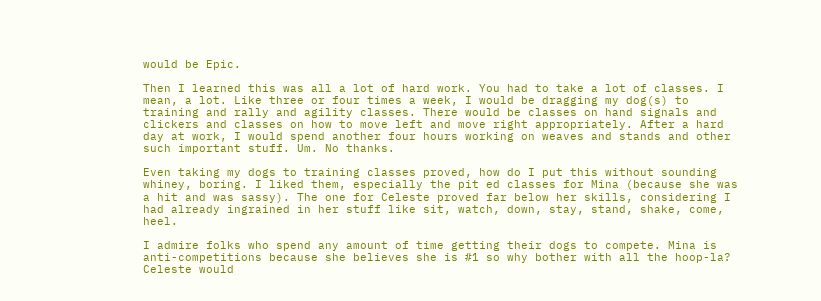would be Epic.

Then I learned this was all a lot of hard work. You had to take a lot of classes. I mean, a lot. Like three or four times a week, I would be dragging my dog(s) to training and rally and agility classes. There would be classes on hand signals and clickers and classes on how to move left and move right appropriately. After a hard day at work, I would spend another four hours working on weaves and stands and other such important stuff. Um. No thanks.

Even taking my dogs to training classes proved, how do I put this without sounding whiney, boring. I liked them, especially the pit ed classes for Mina (because she was a hit and was sassy). The one for Celeste proved far below her skills, considering I had already ingrained in her stuff like sit, watch, down, stay, stand, shake, come, heel.

I admire folks who spend any amount of time getting their dogs to compete. Mina is anti-competitions because she believes she is #1 so why bother with all the hoop-la? Celeste would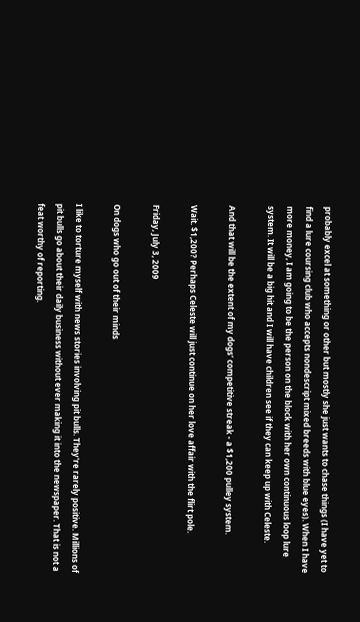probably excel at something or other but mostly she just wants to chase things (I have yet to find a lure coursing club who accepts nondescript mixed breeds with blue eyes). When I have more money, I am going to be the person on the block with her own continuous loop lure system. It will be a big hit and I will have children see if they can keep up with Celeste.

And that will be the extent of my dogs' competitive streak - a $1,200 pulley system.

Wait. $1,200? Perhaps Celeste will just continue on her love affair with the flirt pole.

Friday, July 3, 2009

On dogs who go out of their minds

I like to torture myself with news stories involving pit bulls. They're rarely positive. Millions of pit bulls go about their daily business without ever making it into the newspaper. That is not a feat worthy of reporting.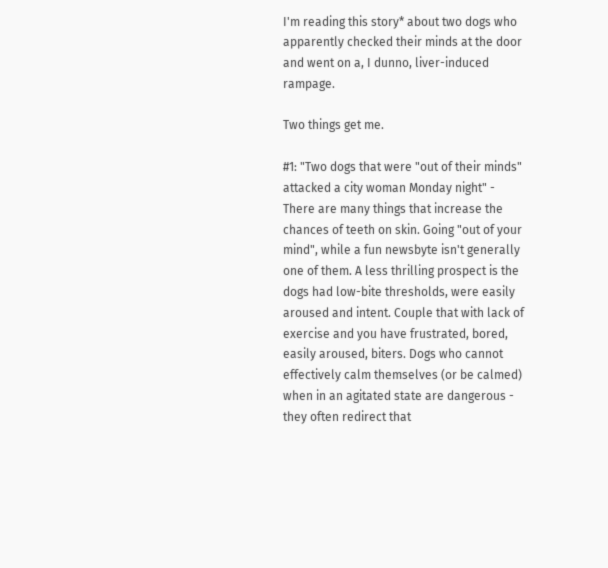I'm reading this story* about two dogs who apparently checked their minds at the door and went on a, I dunno, liver-induced rampage.

Two things get me.

#1: "Two dogs that were "out of their minds" attacked a city woman Monday night" - There are many things that increase the chances of teeth on skin. Going "out of your mind", while a fun newsbyte isn't generally one of them. A less thrilling prospect is the dogs had low-bite thresholds, were easily aroused and intent. Couple that with lack of exercise and you have frustrated, bored, easily aroused, biters. Dogs who cannot effectively calm themselves (or be calmed) when in an agitated state are dangerous - they often redirect that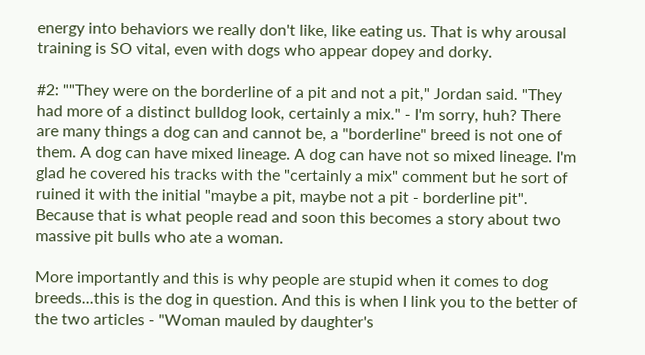energy into behaviors we really don't like, like eating us. That is why arousal training is SO vital, even with dogs who appear dopey and dorky.

#2: ""They were on the borderline of a pit and not a pit," Jordan said. "They had more of a distinct bulldog look, certainly a mix." - I'm sorry, huh? There are many things a dog can and cannot be, a "borderline" breed is not one of them. A dog can have mixed lineage. A dog can have not so mixed lineage. I'm glad he covered his tracks with the "certainly a mix" comment but he sort of ruined it with the initial "maybe a pit, maybe not a pit - borderline pit". Because that is what people read and soon this becomes a story about two massive pit bulls who ate a woman.

More importantly and this is why people are stupid when it comes to dog breeds...this is the dog in question. And this is when I link you to the better of the two articles - "Woman mauled by daughter's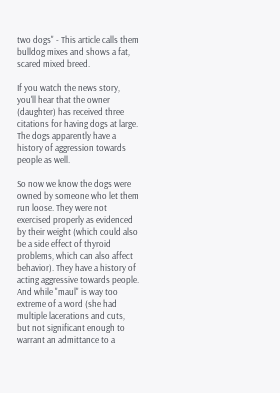two dogs" - This article calls them bulldog mixes and shows a fat, scared mixed breed.

If you watch the news story, you'll hear that the owner (daughter) has received three citations for having dogs at large. The dogs apparently have a history of aggression towards people as well.

So now we know the dogs were owned by someone who let them run loose. They were not exercised properly as evidenced by their weight (which could also be a side effect of thyroid problems, which can also affect behavior). They have a history of acting aggressive towards people. And while "maul" is way too extreme of a word (she had multiple lacerations and cuts, but not significant enough to warrant an admittance to a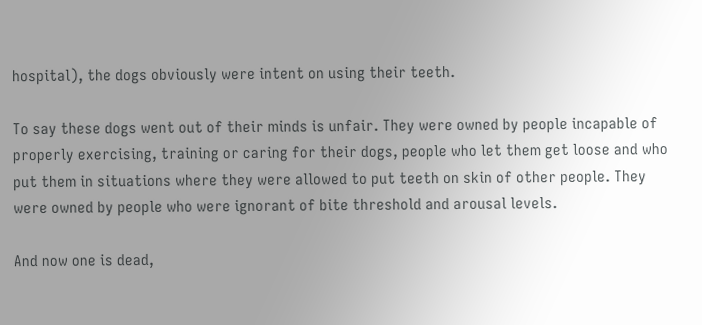hospital), the dogs obviously were intent on using their teeth.

To say these dogs went out of their minds is unfair. They were owned by people incapable of properly exercising, training or caring for their dogs, people who let them get loose and who put them in situations where they were allowed to put teeth on skin of other people. They were owned by people who were ignorant of bite threshold and arousal levels.

And now one is dead,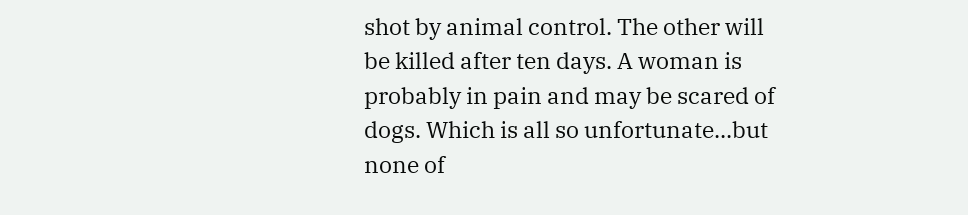shot by animal control. The other will be killed after ten days. A woman is probably in pain and may be scared of dogs. Which is all so unfortunate...but none of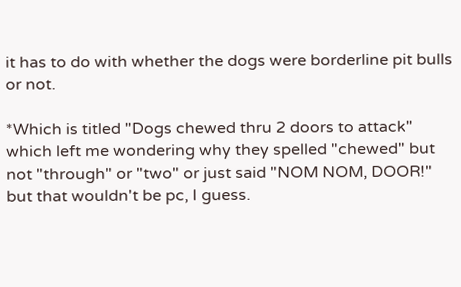it has to do with whether the dogs were borderline pit bulls or not.

*Which is titled "Dogs chewed thru 2 doors to attack" which left me wondering why they spelled "chewed" but not "through" or "two" or just said "NOM NOM, DOOR!" but that wouldn't be pc, I guess.